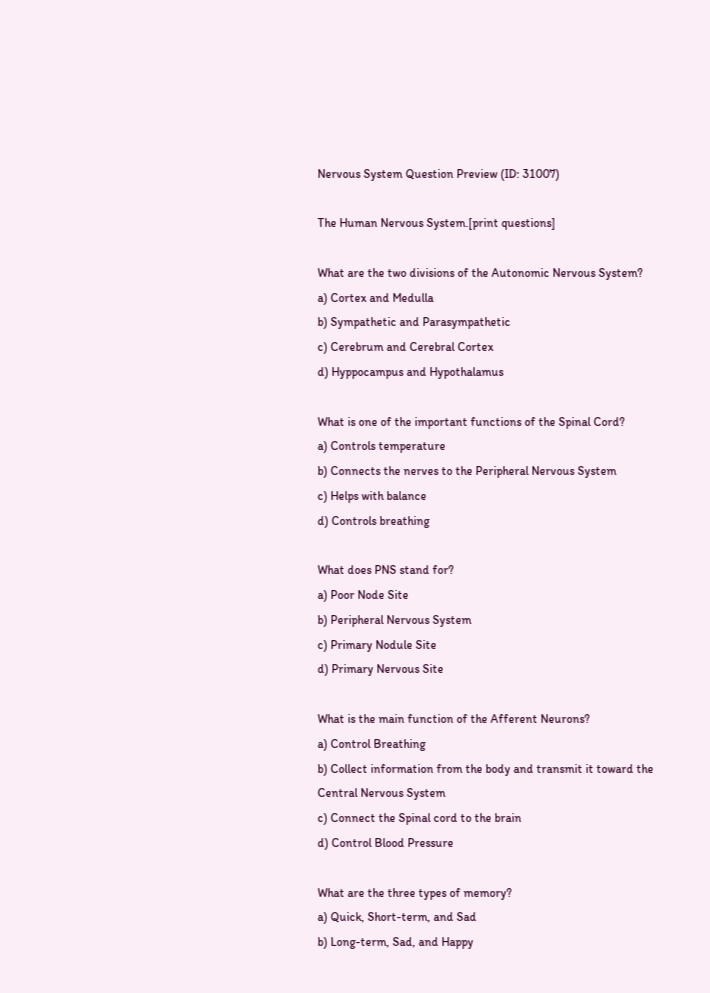Nervous System Question Preview (ID: 31007)

The Human Nervous System.[print questions]

What are the two divisions of the Autonomic Nervous System?
a) Cortex and Medulla
b) Sympathetic and Parasympathetic
c) Cerebrum and Cerebral Cortex
d) Hyppocampus and Hypothalamus

What is one of the important functions of the Spinal Cord?
a) Controls temperature
b) Connects the nerves to the Peripheral Nervous System
c) Helps with balance
d) Controls breathing

What does PNS stand for?
a) Poor Node Site
b) Peripheral Nervous System
c) Primary Nodule Site
d) Primary Nervous Site

What is the main function of the Afferent Neurons?
a) Control Breathing
b) Collect information from the body and transmit it toward the Central Nervous System
c) Connect the Spinal cord to the brain
d) Control Blood Pressure

What are the three types of memory?
a) Quick, Short-term, and Sad
b) Long-term, Sad, and Happy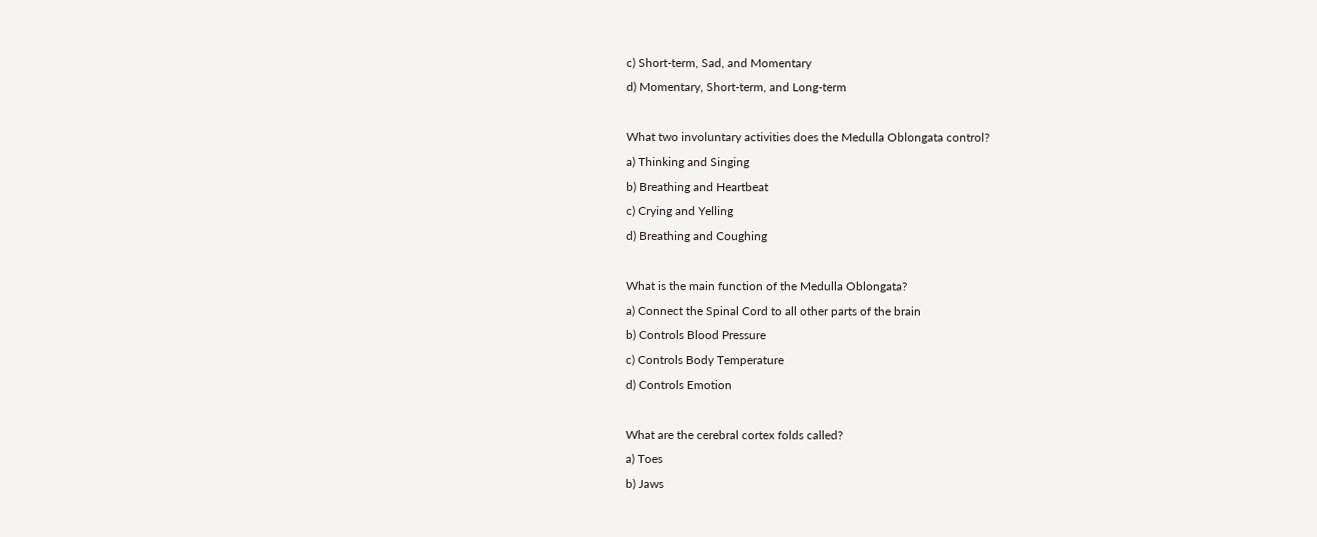c) Short-term, Sad, and Momentary
d) Momentary, Short-term, and Long-term

What two involuntary activities does the Medulla Oblongata control?
a) Thinking and Singing
b) Breathing and Heartbeat
c) Crying and Yelling
d) Breathing and Coughing

What is the main function of the Medulla Oblongata?
a) Connect the Spinal Cord to all other parts of the brain
b) Controls Blood Pressure
c) Controls Body Temperature
d) Controls Emotion

What are the cerebral cortex folds called?
a) Toes
b) Jaws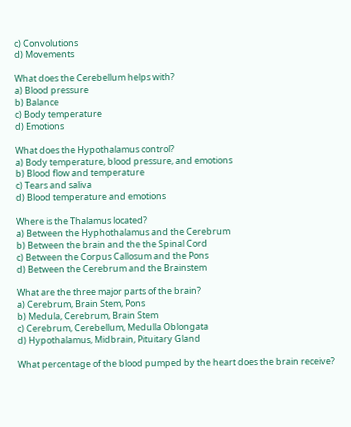c) Convolutions
d) Movements

What does the Cerebellum helps with?
a) Blood pressure
b) Balance
c) Body temperature
d) Emotions

What does the Hypothalamus control?
a) Body temperature, blood pressure, and emotions
b) Blood flow and temperature
c) Tears and saliva
d) Blood temperature and emotions

Where is the Thalamus located?
a) Between the Hyphothalamus and the Cerebrum
b) Between the brain and the the Spinal Cord
c) Between the Corpus Callosum and the Pons
d) Between the Cerebrum and the Brainstem

What are the three major parts of the brain?
a) Cerebrum, Brain Stem, Pons
b) Medula, Cerebrum, Brain Stem
c) Cerebrum, Cerebellum, Medulla Oblongata
d) Hypothalamus, Midbrain, Pituitary Gland

What percentage of the blood pumped by the heart does the brain receive?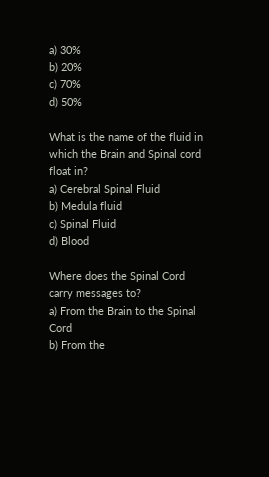a) 30%
b) 20%
c) 70%
d) 50%

What is the name of the fluid in which the Brain and Spinal cord float in?
a) Cerebral Spinal Fluid
b) Medula fluid
c) Spinal Fluid
d) Blood

Where does the Spinal Cord carry messages to?
a) From the Brain to the Spinal Cord
b) From the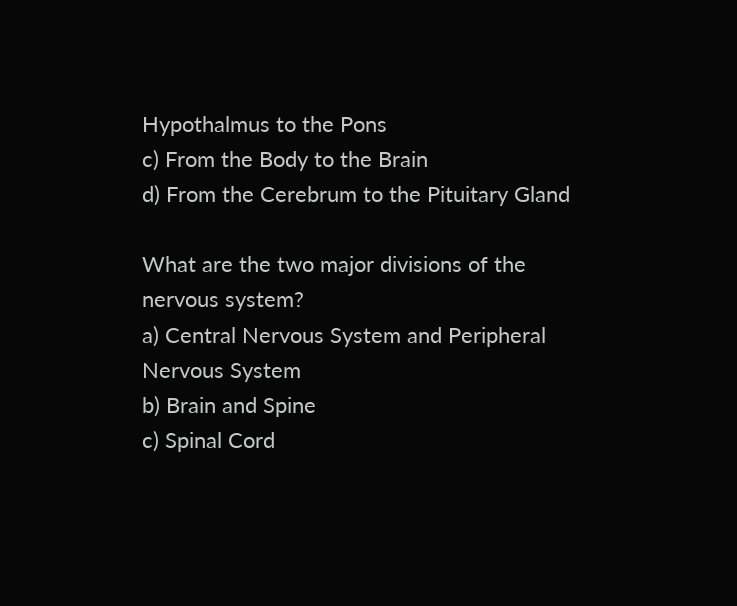Hypothalmus to the Pons
c) From the Body to the Brain
d) From the Cerebrum to the Pituitary Gland

What are the two major divisions of the nervous system?
a) Central Nervous System and Peripheral Nervous System
b) Brain and Spine
c) Spinal Cord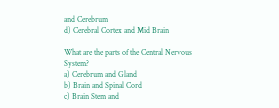and Cerebrum
d) Cerebral Cortex and Mid Brain

What are the parts of the Central Nervous System?
a) Cerebrum and Gland
b) Brain and Spinal Cord
c) Brain Stem and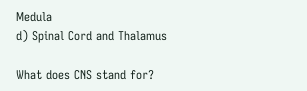Medula
d) Spinal Cord and Thalamus

What does CNS stand for?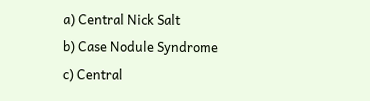a) Central Nick Salt
b) Case Nodule Syndrome
c) Central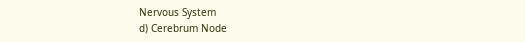Nervous System
d) Cerebrum Node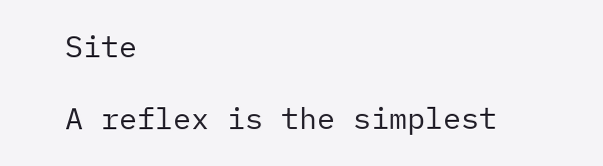Site

A reflex is the simplest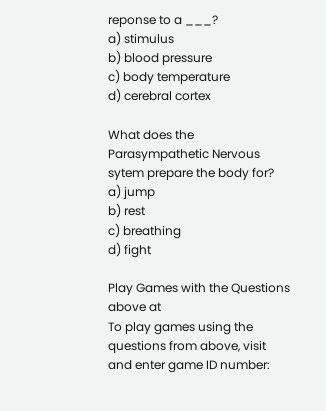reponse to a ___?
a) stimulus
b) blood pressure
c) body temperature
d) cerebral cortex

What does the Parasympathetic Nervous sytem prepare the body for?
a) jump
b) rest
c) breathing
d) fight

Play Games with the Questions above at
To play games using the questions from above, visit and enter game ID number: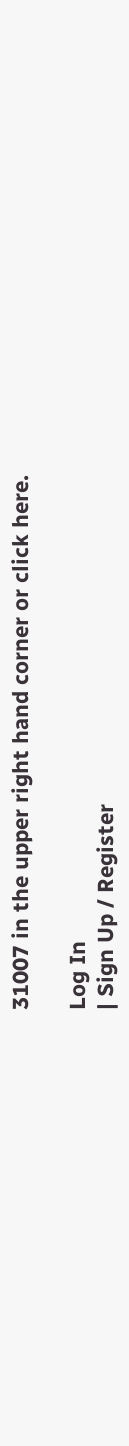31007 in the upper right hand corner or click here.

Log In
| Sign Up / Register